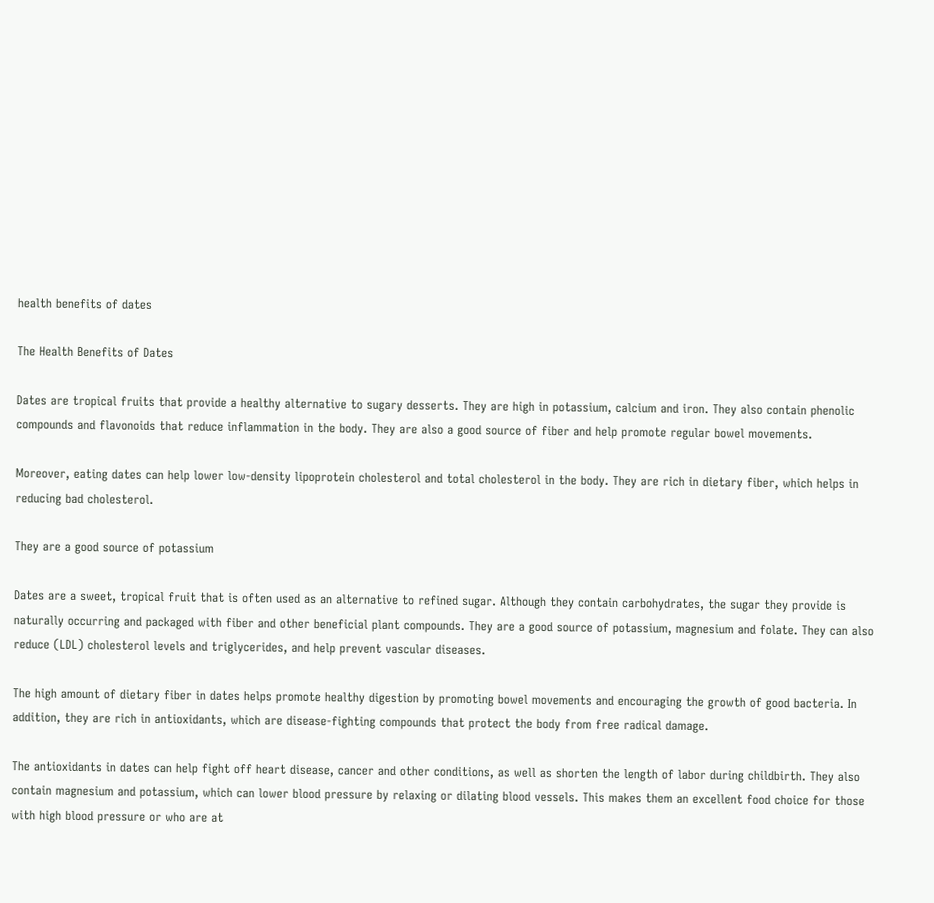health benefits of dates

The Health Benefits of Dates

Dates are tropical fruits that provide a healthy alternative to sugary desserts. They are high in potassium, calcium and iron. They also contain phenolic compounds and flavonoids that reduce inflammation in the body. They are also a good source of fiber and help promote regular bowel movements.

Moreover, eating dates can help lower low-density lipoprotein cholesterol and total cholesterol in the body. They are rich in dietary fiber, which helps in reducing bad cholesterol.

They are a good source of potassium

Dates are a sweet, tropical fruit that is often used as an alternative to refined sugar. Although they contain carbohydrates, the sugar they provide is naturally occurring and packaged with fiber and other beneficial plant compounds. They are a good source of potassium, magnesium and folate. They can also reduce (LDL) cholesterol levels and triglycerides, and help prevent vascular diseases.

The high amount of dietary fiber in dates helps promote healthy digestion by promoting bowel movements and encouraging the growth of good bacteria. In addition, they are rich in antioxidants, which are disease-fighting compounds that protect the body from free radical damage.

The antioxidants in dates can help fight off heart disease, cancer and other conditions, as well as shorten the length of labor during childbirth. They also contain magnesium and potassium, which can lower blood pressure by relaxing or dilating blood vessels. This makes them an excellent food choice for those with high blood pressure or who are at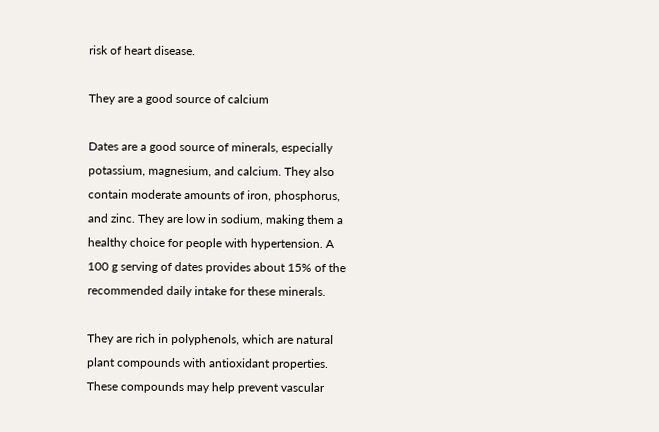risk of heart disease.

They are a good source of calcium

Dates are a good source of minerals, especially potassium, magnesium, and calcium. They also contain moderate amounts of iron, phosphorus, and zinc. They are low in sodium, making them a healthy choice for people with hypertension. A 100 g serving of dates provides about 15% of the recommended daily intake for these minerals.

They are rich in polyphenols, which are natural plant compounds with antioxidant properties. These compounds may help prevent vascular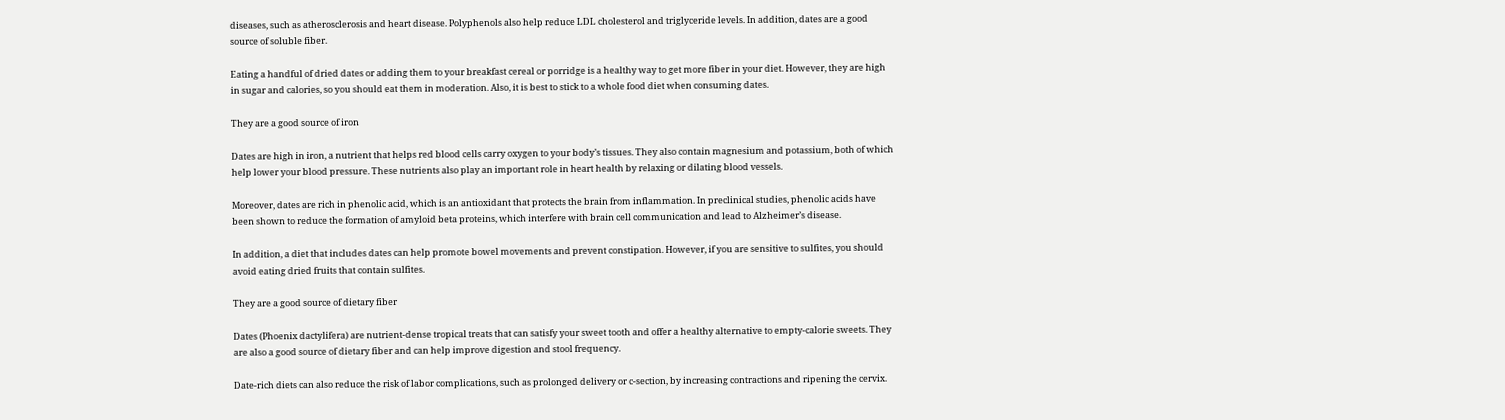diseases, such as atherosclerosis and heart disease. Polyphenols also help reduce LDL cholesterol and triglyceride levels. In addition, dates are a good source of soluble fiber.

Eating a handful of dried dates or adding them to your breakfast cereal or porridge is a healthy way to get more fiber in your diet. However, they are high in sugar and calories, so you should eat them in moderation. Also, it is best to stick to a whole food diet when consuming dates.

They are a good source of iron

Dates are high in iron, a nutrient that helps red blood cells carry oxygen to your body’s tissues. They also contain magnesium and potassium, both of which help lower your blood pressure. These nutrients also play an important role in heart health by relaxing or dilating blood vessels.

Moreover, dates are rich in phenolic acid, which is an antioxidant that protects the brain from inflammation. In preclinical studies, phenolic acids have been shown to reduce the formation of amyloid beta proteins, which interfere with brain cell communication and lead to Alzheimer’s disease.

In addition, a diet that includes dates can help promote bowel movements and prevent constipation. However, if you are sensitive to sulfites, you should avoid eating dried fruits that contain sulfites.

They are a good source of dietary fiber

Dates (Phoenix dactylifera) are nutrient-dense tropical treats that can satisfy your sweet tooth and offer a healthy alternative to empty-calorie sweets. They are also a good source of dietary fiber and can help improve digestion and stool frequency.

Date-rich diets can also reduce the risk of labor complications, such as prolonged delivery or c-section, by increasing contractions and ripening the cervix.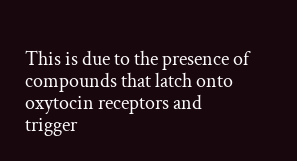This is due to the presence of compounds that latch onto oxytocin receptors and trigger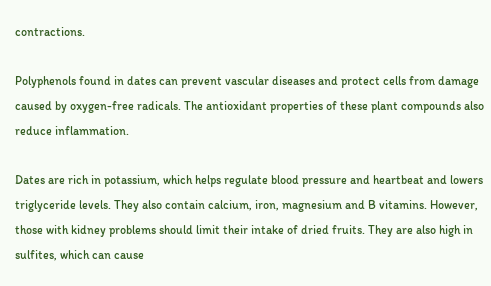contractions.

Polyphenols found in dates can prevent vascular diseases and protect cells from damage caused by oxygen-free radicals. The antioxidant properties of these plant compounds also reduce inflammation.

Dates are rich in potassium, which helps regulate blood pressure and heartbeat and lowers triglyceride levels. They also contain calcium, iron, magnesium and B vitamins. However, those with kidney problems should limit their intake of dried fruits. They are also high in sulfites, which can cause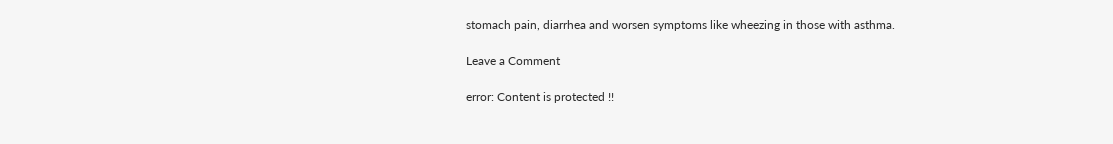stomach pain, diarrhea and worsen symptoms like wheezing in those with asthma.

Leave a Comment

error: Content is protected !!